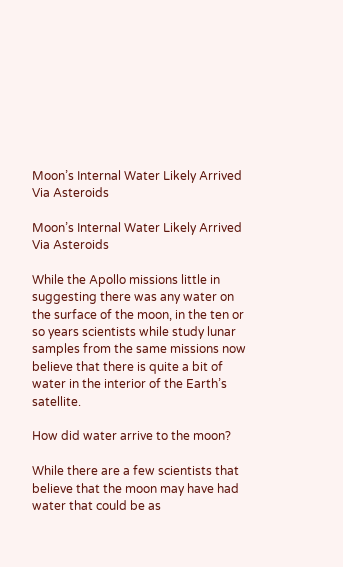Moon’s Internal Water Likely Arrived Via Asteroids

Moon’s Internal Water Likely Arrived Via Asteroids

While the Apollo missions little in suggesting there was any water on the surface of the moon, in the ten or so years scientists while study lunar samples from the same missions now believe that there is quite a bit of water in the interior of the Earth’s satellite.

How did water arrive to the moon?

While there are a few scientists that believe that the moon may have had water that could be as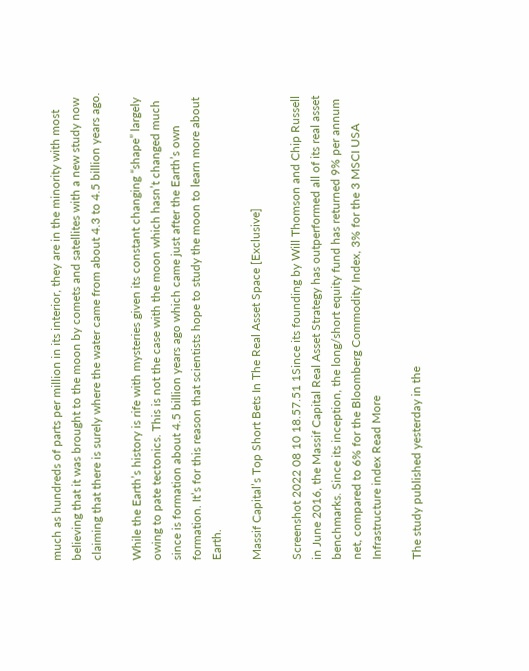much as hundreds of parts per million in its interior, they are in the minority with most believing that it was brought to the moon by comets and satellites with a new study now claiming that there is surely where the water came from about 4.3 to 4.5 billion years ago.

While the Earth’s history is rife with mysteries given its constant changing “shape” largely owing to pate tectonics. This is not the case with the moon which hasn’t changed much since is formation about 4.5 billion years ago which came just after the Earth’s own formation. It’s for this reason that scientists hope to study the moon to learn more about Earth.

Massif Capital’s Top Short Bets In The Real Asset Space [Exclusive]

Screenshot 2022 08 10 18.57.51 1Since its founding by Will Thomson and Chip Russell in June 2016, the Massif Capital Real Asset Strategy has outperformed all of its real asset benchmarks. Since its inception, the long/short equity fund has returned 9% per annum net, compared to 6% for the Bloomberg Commodity Index, 3% for the 3 MSCI USA Infrastructure index Read More

The study published yesterday in the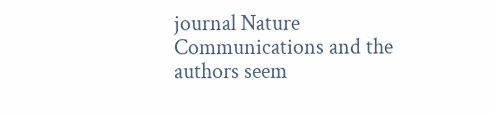journal Nature Communications and the authors seem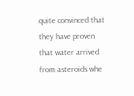quite convinced that they have proven that water arrived from asteroids whe